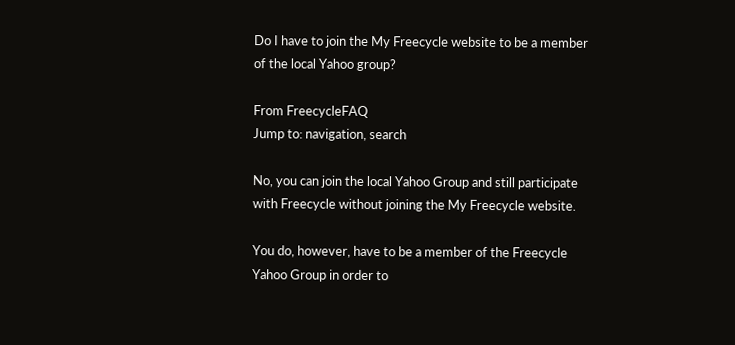Do I have to join the My Freecycle website to be a member of the local Yahoo group?

From FreecycleFAQ
Jump to: navigation, search

No, you can join the local Yahoo Group and still participate with Freecycle without joining the My Freecycle website.

You do, however, have to be a member of the Freecycle Yahoo Group in order to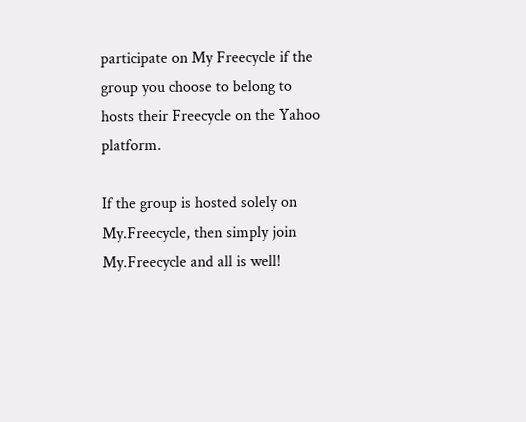participate on My Freecycle if the group you choose to belong to hosts their Freecycle on the Yahoo platform.

If the group is hosted solely on My.Freecycle, then simply join My.Freecycle and all is well!